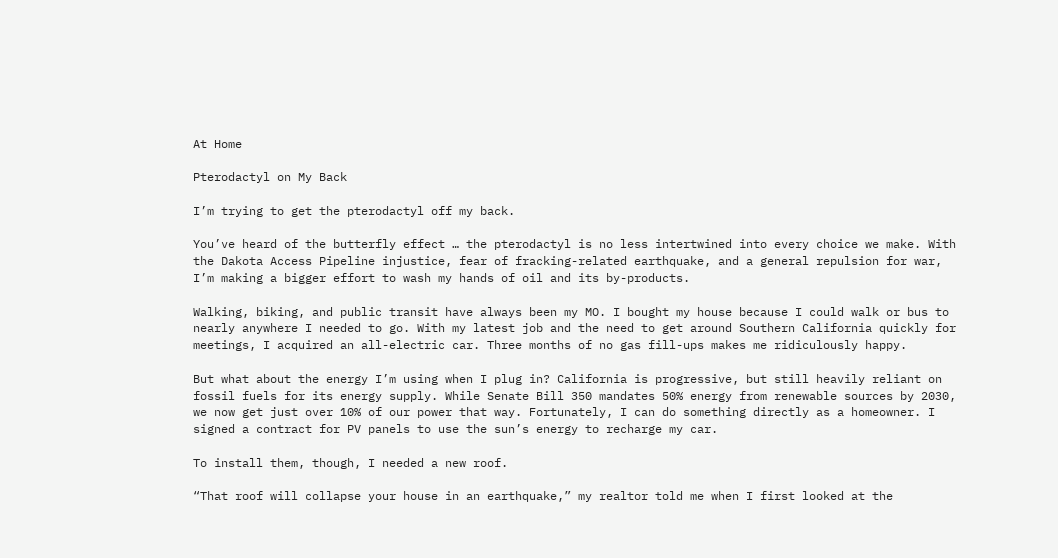At Home

Pterodactyl on My Back

I’m trying to get the pterodactyl off my back.

You’ve heard of the butterfly effect … the pterodactyl is no less intertwined into every choice we make. With the Dakota Access Pipeline injustice, fear of fracking-related earthquake, and a general repulsion for war, I’m making a bigger effort to wash my hands of oil and its by-products.

Walking, biking, and public transit have always been my MO. I bought my house because I could walk or bus to nearly anywhere I needed to go. With my latest job and the need to get around Southern California quickly for meetings, I acquired an all-electric car. Three months of no gas fill-ups makes me ridiculously happy.

But what about the energy I’m using when I plug in? California is progressive, but still heavily reliant on fossil fuels for its energy supply. While Senate Bill 350 mandates 50% energy from renewable sources by 2030, we now get just over 10% of our power that way. Fortunately, I can do something directly as a homeowner. I signed a contract for PV panels to use the sun’s energy to recharge my car.

To install them, though, I needed a new roof.

“That roof will collapse your house in an earthquake,” my realtor told me when I first looked at the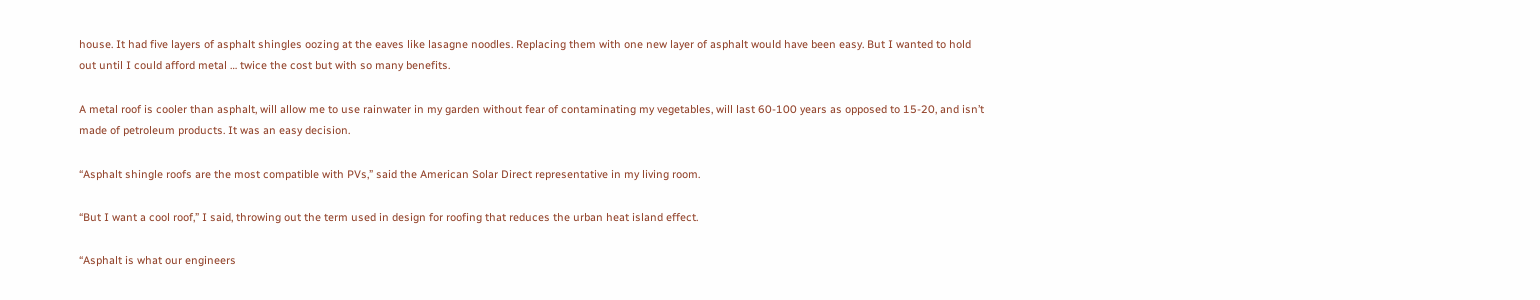house. It had five layers of asphalt shingles oozing at the eaves like lasagne noodles. Replacing them with one new layer of asphalt would have been easy. But I wanted to hold out until I could afford metal … twice the cost but with so many benefits.

A metal roof is cooler than asphalt, will allow me to use rainwater in my garden without fear of contaminating my vegetables, will last 60-100 years as opposed to 15-20, and isn’t made of petroleum products. It was an easy decision.

“Asphalt shingle roofs are the most compatible with PVs,” said the American Solar Direct representative in my living room.

“But I want a cool roof,” I said, throwing out the term used in design for roofing that reduces the urban heat island effect.

“Asphalt is what our engineers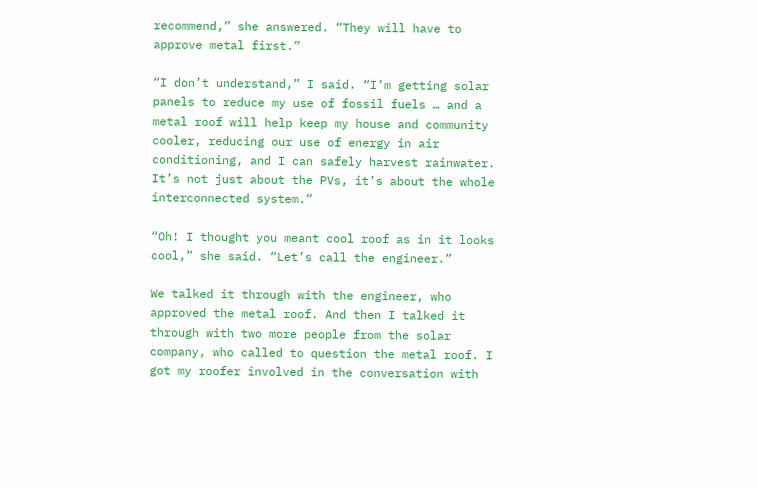recommend,” she answered. “They will have to approve metal first.”

“I don’t understand,” I said. “I’m getting solar panels to reduce my use of fossil fuels … and a metal roof will help keep my house and community cooler, reducing our use of energy in air conditioning, and I can safely harvest rainwater. It’s not just about the PVs, it’s about the whole interconnected system.”

“Oh! I thought you meant cool roof as in it looks cool,” she said. “Let’s call the engineer.”

We talked it through with the engineer, who approved the metal roof. And then I talked it through with two more people from the solar company, who called to question the metal roof. I got my roofer involved in the conversation with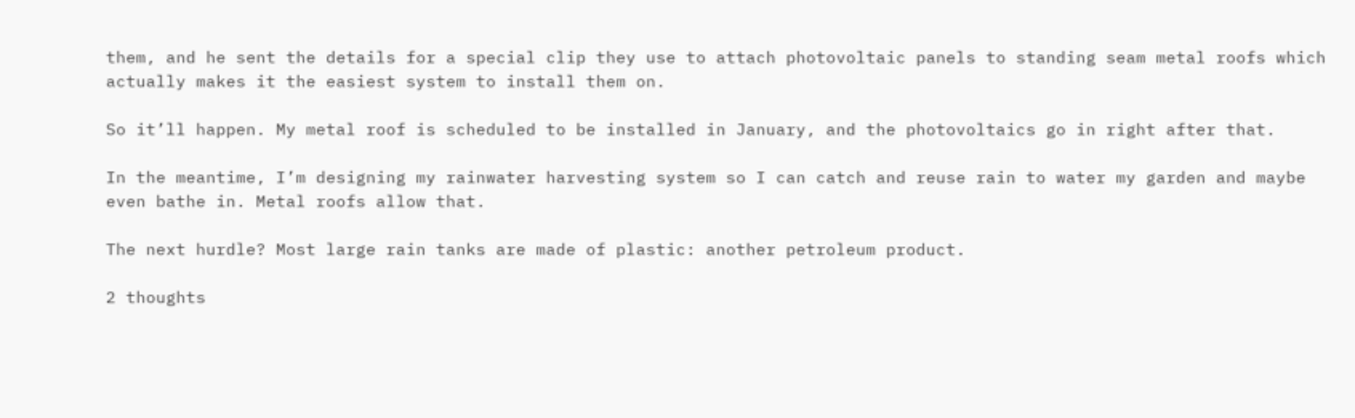them, and he sent the details for a special clip they use to attach photovoltaic panels to standing seam metal roofs which actually makes it the easiest system to install them on.

So it’ll happen. My metal roof is scheduled to be installed in January, and the photovoltaics go in right after that.

In the meantime, I’m designing my rainwater harvesting system so I can catch and reuse rain to water my garden and maybe even bathe in. Metal roofs allow that.

The next hurdle? Most large rain tanks are made of plastic: another petroleum product.

2 thoughts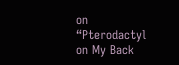on “Pterodactyl on My Back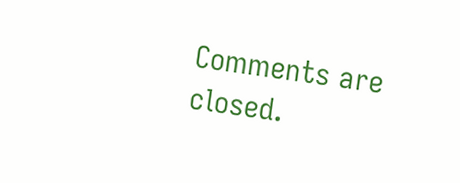Comments are closed.